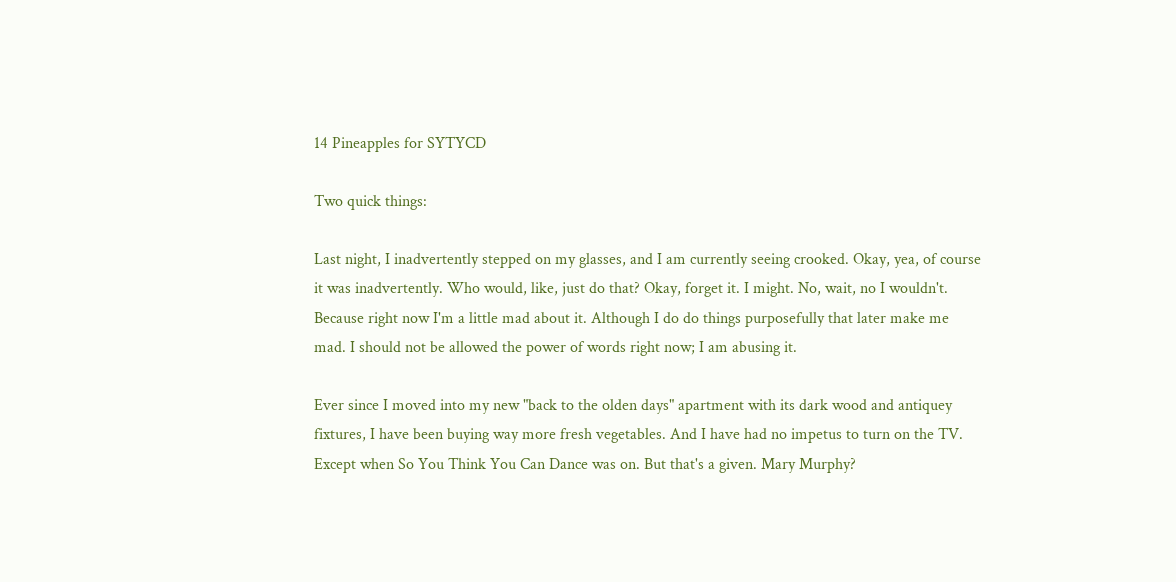14 Pineapples for SYTYCD

Two quick things:

Last night, I inadvertently stepped on my glasses, and I am currently seeing crooked. Okay, yea, of course it was inadvertently. Who would, like, just do that? Okay, forget it. I might. No, wait, no I wouldn't. Because right now I'm a little mad about it. Although I do do things purposefully that later make me mad. I should not be allowed the power of words right now; I am abusing it.

Ever since I moved into my new "back to the olden days" apartment with its dark wood and antiquey fixtures, I have been buying way more fresh vegetables. And I have had no impetus to turn on the TV. Except when So You Think You Can Dance was on. But that's a given. Mary Murphy?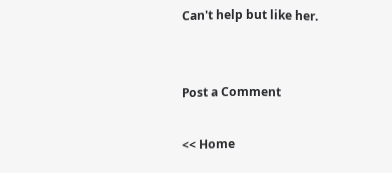Can't help but like her.


Post a Comment

<< Home